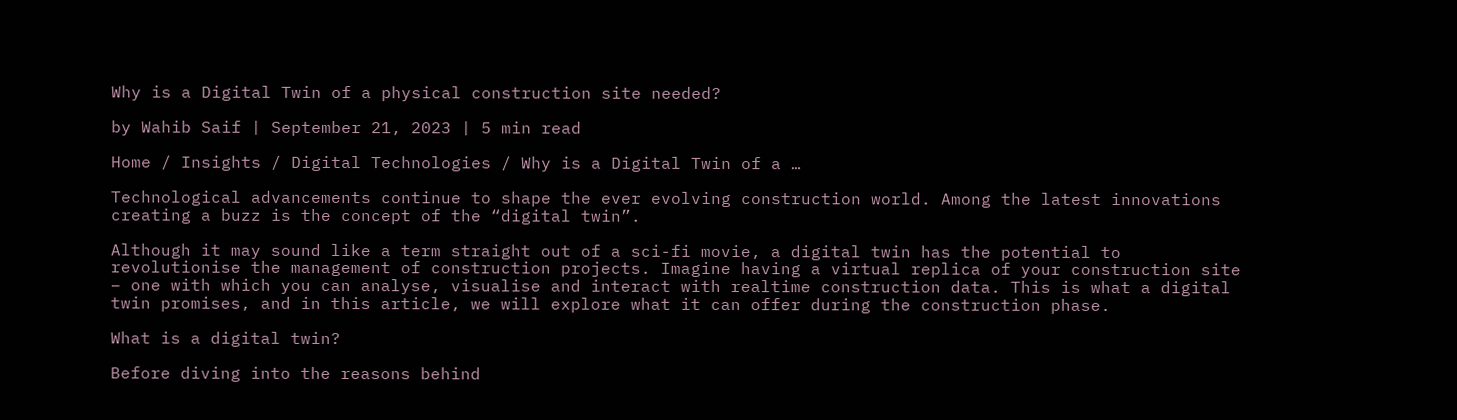Why is a Digital Twin of a physical construction site needed?

by Wahib Saif | September 21, 2023 | 5 min read

Home / Insights / Digital Technologies / Why is a Digital Twin of a …

Technological advancements continue to shape the ever evolving construction world. Among the latest innovations creating a buzz is the concept of the “digital twin”.

Although it may sound like a term straight out of a sci-fi movie, a digital twin has the potential to revolutionise the management of construction projects. Imagine having a virtual replica of your construction site – one with which you can analyse, visualise and interact with realtime construction data. This is what a digital twin promises, and in this article, we will explore what it can offer during the construction phase.

What is a digital twin?

Before diving into the reasons behind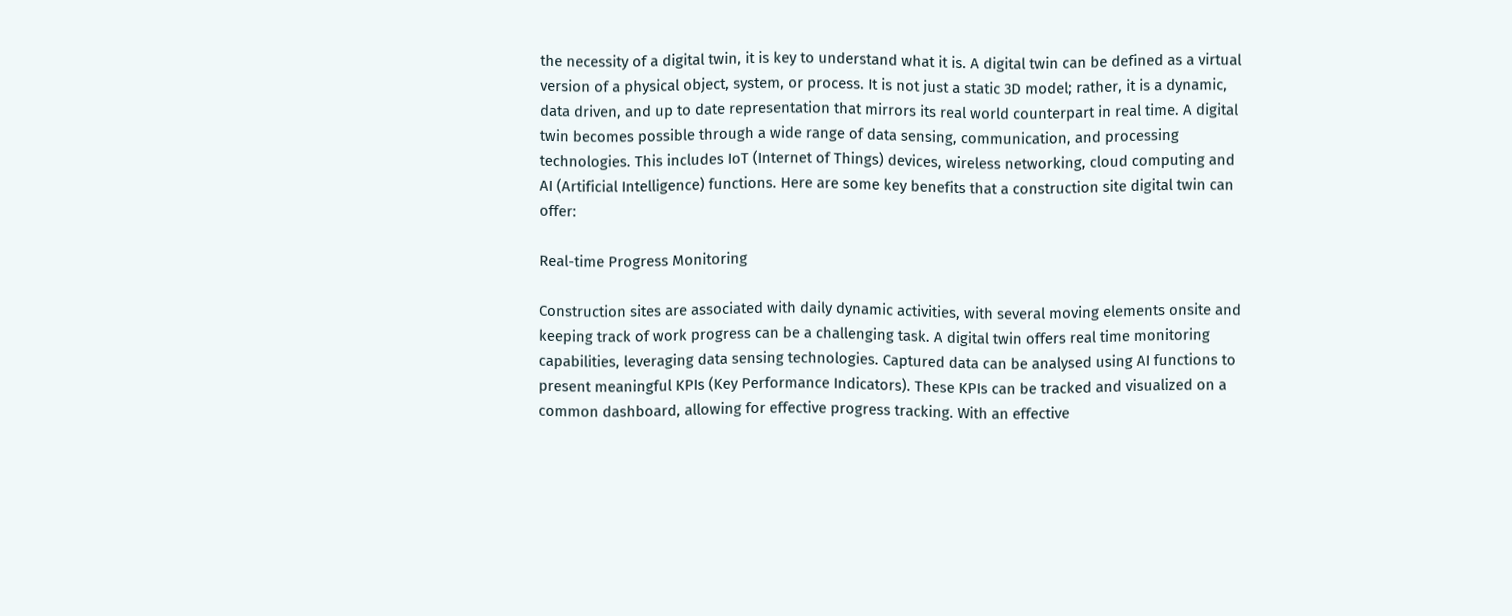the necessity of a digital twin, it is key to understand what it is. A digital twin can be defined as a virtual version of a physical object, system, or process. It is not just a static 3D model; rather, it is a dynamic, data driven, and up to date representation that mirrors its real world counterpart in real time. A digital twin becomes possible through a wide range of data sensing, communication, and processing technologies. This includes IoT (Internet of Things) devices, wireless networking, cloud computing and AI (Artificial Intelligence) functions. Here are some key benefits that a construction site digital twin can offer:

Real-time Progress Monitoring

Construction sites are associated with daily dynamic activities, with several moving elements onsite and keeping track of work progress can be a challenging task. A digital twin offers real time monitoring capabilities, leveraging data sensing technologies. Captured data can be analysed using AI functions to present meaningful KPIs (Key Performance Indicators). These KPIs can be tracked and visualized on a common dashboard, allowing for effective progress tracking. With an effective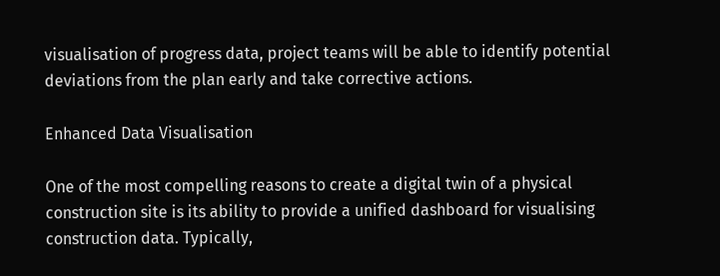visualisation of progress data, project teams will be able to identify potential deviations from the plan early and take corrective actions.

Enhanced Data Visualisation

One of the most compelling reasons to create a digital twin of a physical construction site is its ability to provide a unified dashboard for visualising construction data. Typically,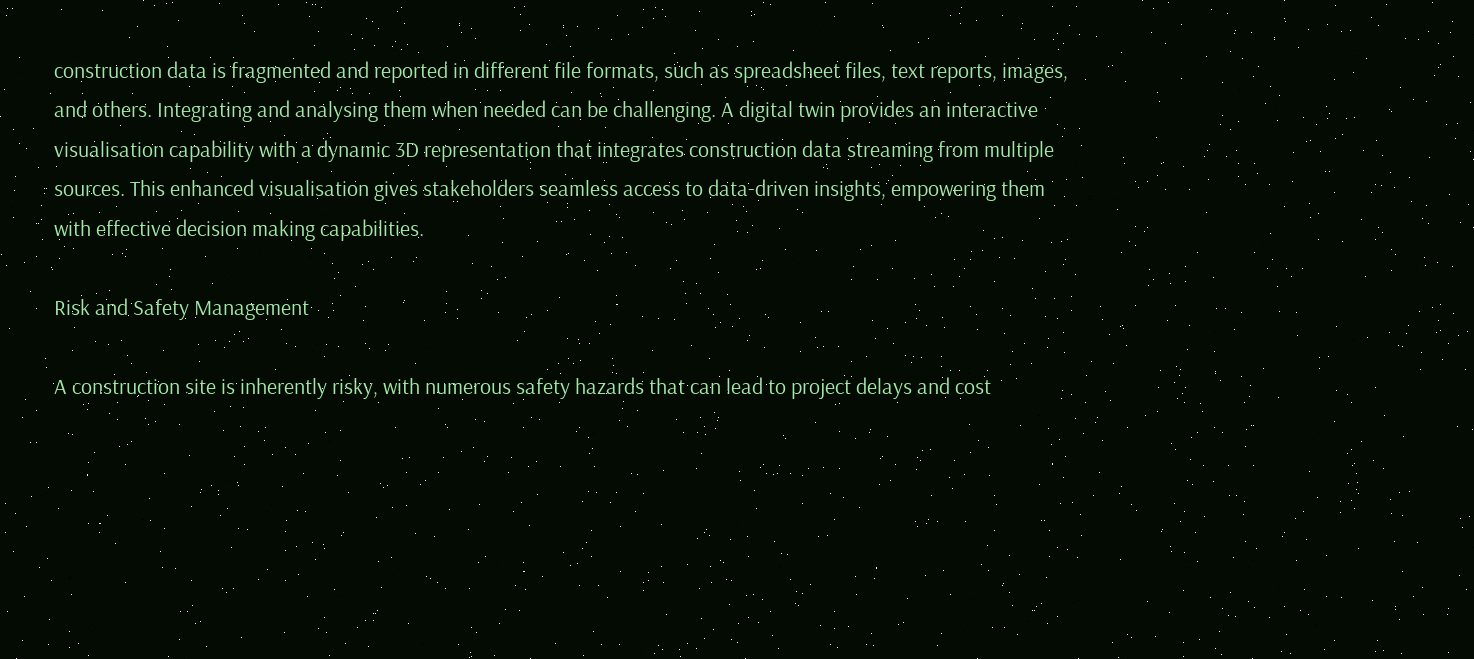construction data is fragmented and reported in different file formats, such as spreadsheet files, text reports, images, and others. Integrating and analysing them when needed can be challenging. A digital twin provides an interactive visualisation capability with a dynamic 3D representation that integrates construction data streaming from multiple sources. This enhanced visualisation gives stakeholders seamless access to data-driven insights, empowering them with effective decision making capabilities.

Risk and Safety Management

A construction site is inherently risky, with numerous safety hazards that can lead to project delays and cost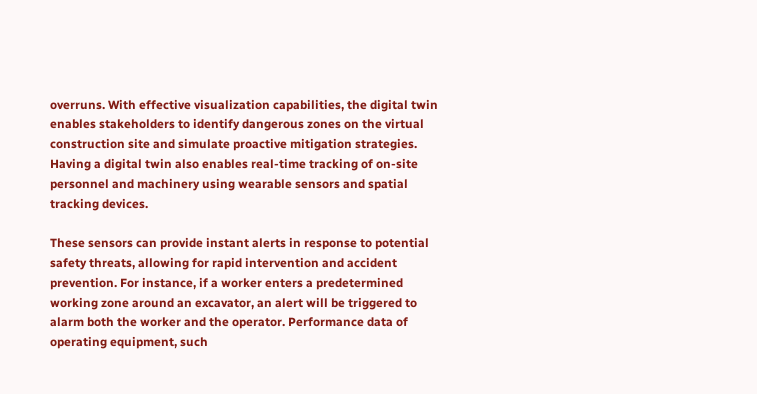overruns. With effective visualization capabilities, the digital twin enables stakeholders to identify dangerous zones on the virtual construction site and simulate proactive mitigation strategies. Having a digital twin also enables real-time tracking of on-site personnel and machinery using wearable sensors and spatial tracking devices.

These sensors can provide instant alerts in response to potential safety threats, allowing for rapid intervention and accident prevention. For instance, if a worker enters a predetermined working zone around an excavator, an alert will be triggered to alarm both the worker and the operator. Performance data of operating equipment, such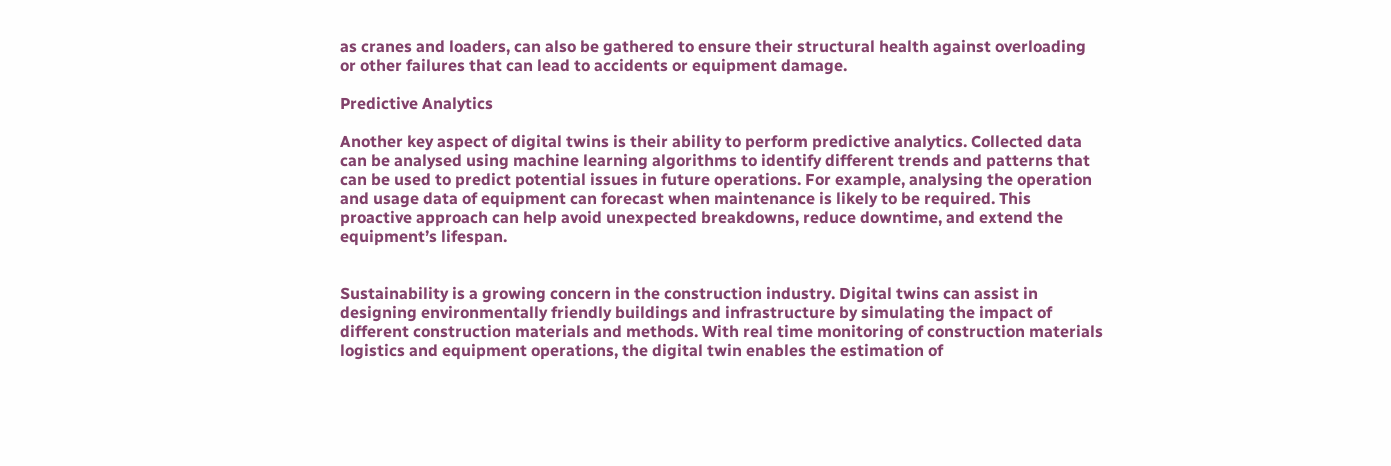as cranes and loaders, can also be gathered to ensure their structural health against overloading or other failures that can lead to accidents or equipment damage.

Predictive Analytics

Another key aspect of digital twins is their ability to perform predictive analytics. Collected data can be analysed using machine learning algorithms to identify different trends and patterns that can be used to predict potential issues in future operations. For example, analysing the operation and usage data of equipment can forecast when maintenance is likely to be required. This proactive approach can help avoid unexpected breakdowns, reduce downtime, and extend the equipment’s lifespan.


Sustainability is a growing concern in the construction industry. Digital twins can assist in designing environmentally friendly buildings and infrastructure by simulating the impact of different construction materials and methods. With real time monitoring of construction materials logistics and equipment operations, the digital twin enables the estimation of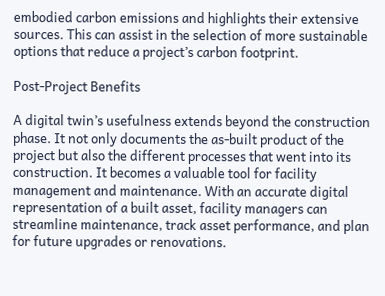embodied carbon emissions and highlights their extensive sources. This can assist in the selection of more sustainable options that reduce a project’s carbon footprint.

Post-Project Benefits

A digital twin’s usefulness extends beyond the construction phase. It not only documents the as-built product of the project but also the different processes that went into its construction. It becomes a valuable tool for facility management and maintenance. With an accurate digital representation of a built asset, facility managers can streamline maintenance, track asset performance, and plan for future upgrades or renovations.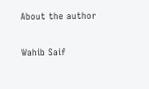About the author

Wahib Saif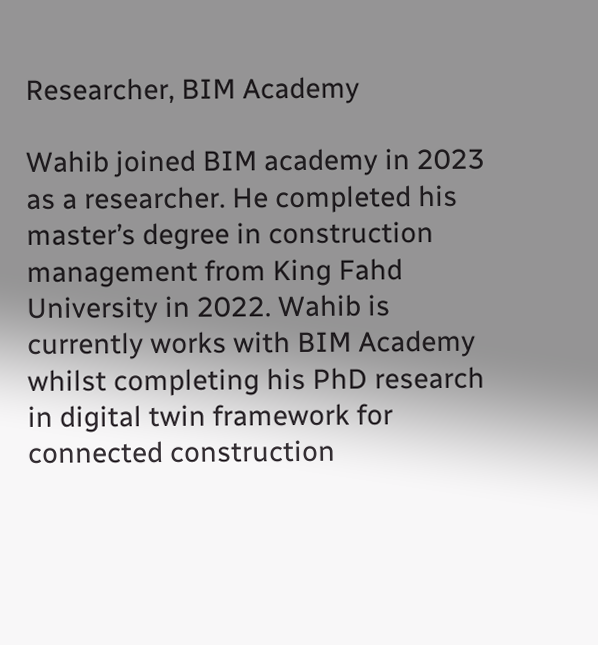Researcher, BIM Academy

Wahib joined BIM academy in 2023 as a researcher. He completed his master’s degree in construction management from King Fahd University in 2022. Wahib is currently works with BIM Academy whilst completing his PhD research in digital twin framework for connected construction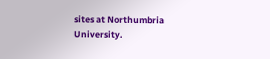sites at Northumbria University.